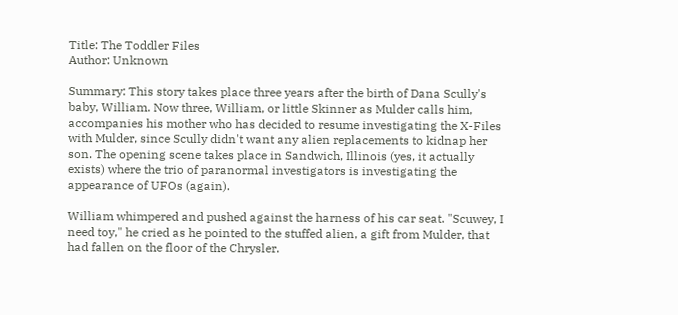Title: The Toddler Files
Author: Unknown

Summary: This story takes place three years after the birth of Dana Scully's baby, William. Now three, William, or little Skinner as Mulder calls him, accompanies his mother who has decided to resume investigating the X-Files with Mulder, since Scully didn't want any alien replacements to kidnap her son. The opening scene takes place in Sandwich, Illinois (yes, it actually exists) where the trio of paranormal investigators is investigating the appearance of UFOs (again).

William whimpered and pushed against the harness of his car seat. "Scuwey, I need toy," he cried as he pointed to the stuffed alien, a gift from Mulder, that had fallen on the floor of the Chrysler.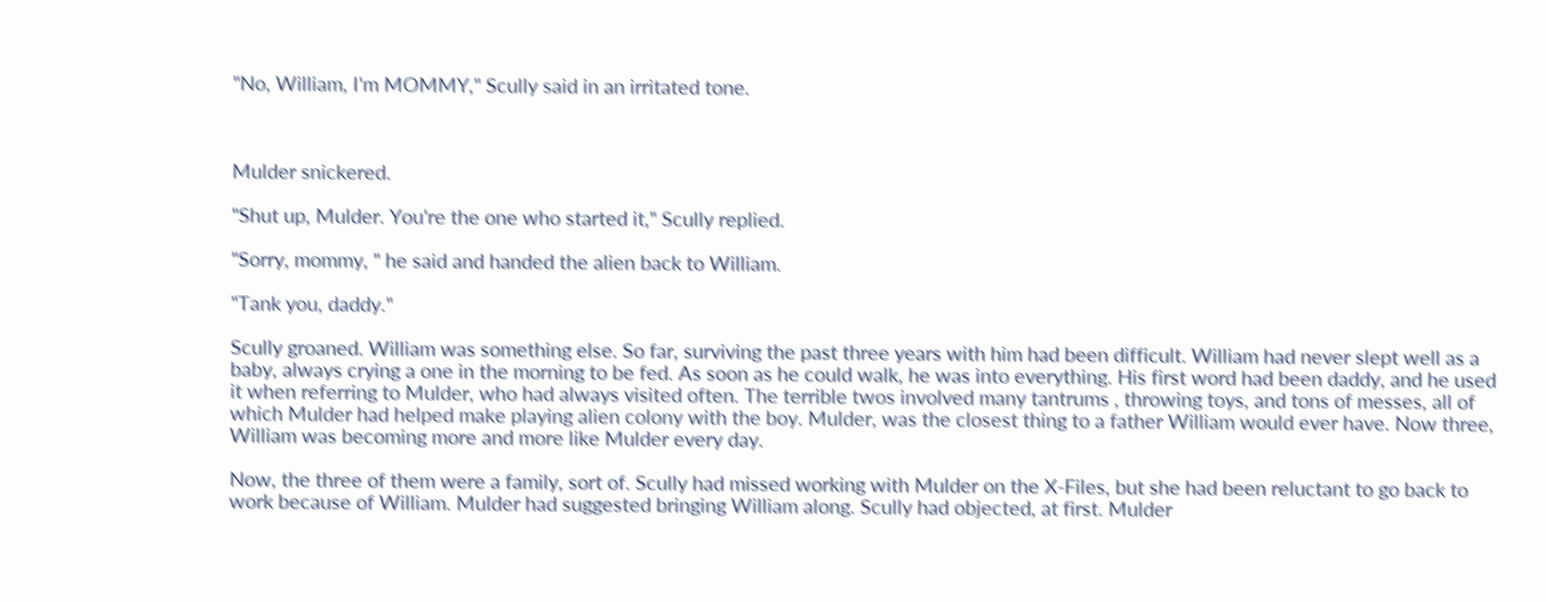"No, William, I'm MOMMY," Scully said in an irritated tone.



Mulder snickered.

"Shut up, Mulder. You're the one who started it," Scully replied.

"Sorry, mommy, " he said and handed the alien back to William.

"Tank you, daddy."

Scully groaned. William was something else. So far, surviving the past three years with him had been difficult. William had never slept well as a baby, always crying a one in the morning to be fed. As soon as he could walk, he was into everything. His first word had been daddy, and he used it when referring to Mulder, who had always visited often. The terrible twos involved many tantrums , throwing toys, and tons of messes, all of which Mulder had helped make playing alien colony with the boy. Mulder, was the closest thing to a father William would ever have. Now three, William was becoming more and more like Mulder every day.

Now, the three of them were a family, sort of. Scully had missed working with Mulder on the X-Files, but she had been reluctant to go back to work because of William. Mulder had suggested bringing William along. Scully had objected, at first. Mulder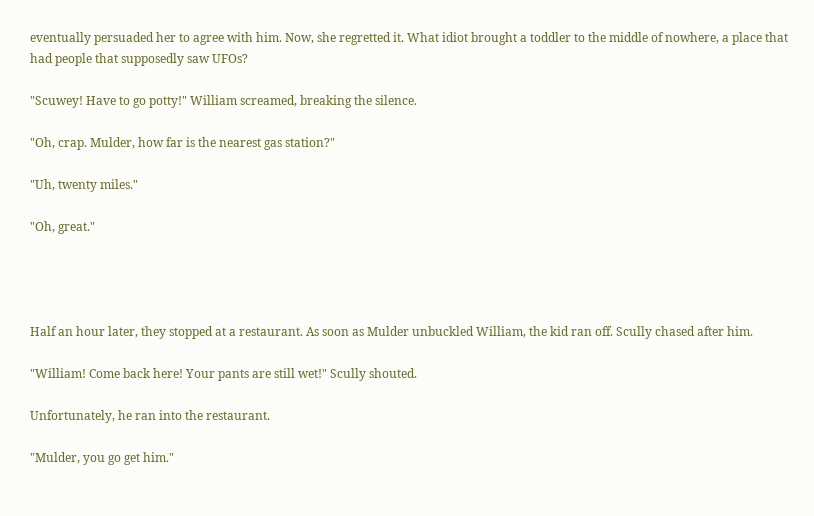eventually persuaded her to agree with him. Now, she regretted it. What idiot brought a toddler to the middle of nowhere, a place that had people that supposedly saw UFOs?

"Scuwey! Have to go potty!" William screamed, breaking the silence.

"Oh, crap. Mulder, how far is the nearest gas station?"

"Uh, twenty miles."

"Oh, great."




Half an hour later, they stopped at a restaurant. As soon as Mulder unbuckled William, the kid ran off. Scully chased after him.

"William! Come back here! Your pants are still wet!" Scully shouted.

Unfortunately, he ran into the restaurant.

"Mulder, you go get him."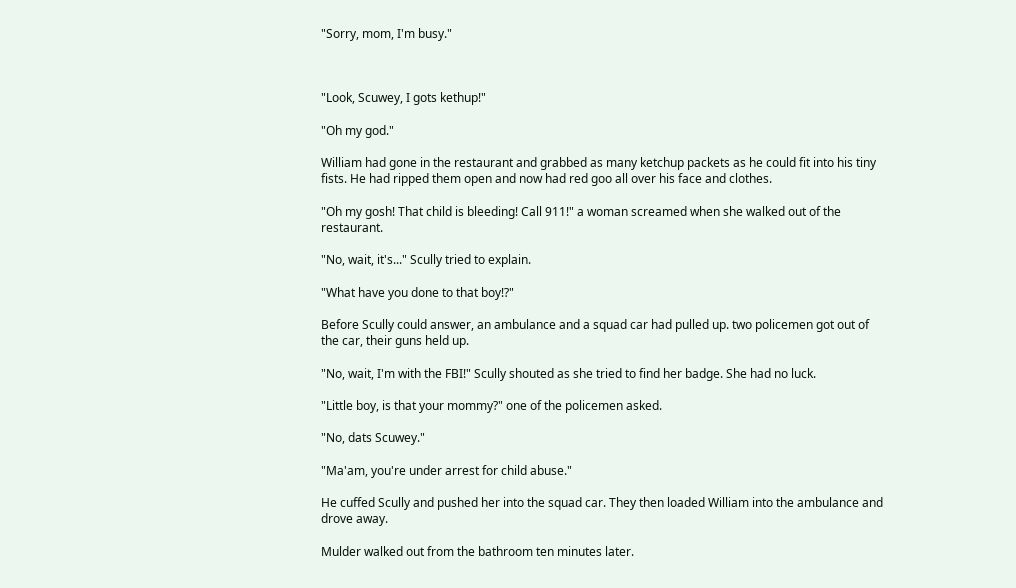"Sorry, mom, I'm busy."



"Look, Scuwey, I gots kethup!"

"Oh my god."

William had gone in the restaurant and grabbed as many ketchup packets as he could fit into his tiny fists. He had ripped them open and now had red goo all over his face and clothes.

"Oh my gosh! That child is bleeding! Call 911!" a woman screamed when she walked out of the restaurant.

"No, wait, it's..." Scully tried to explain.

"What have you done to that boy!?"

Before Scully could answer, an ambulance and a squad car had pulled up. two policemen got out of the car, their guns held up.

"No, wait, I'm with the FBI!" Scully shouted as she tried to find her badge. She had no luck.

"Little boy, is that your mommy?" one of the policemen asked.

"No, dats Scuwey."

"Ma'am, you're under arrest for child abuse."

He cuffed Scully and pushed her into the squad car. They then loaded William into the ambulance and drove away.

Mulder walked out from the bathroom ten minutes later.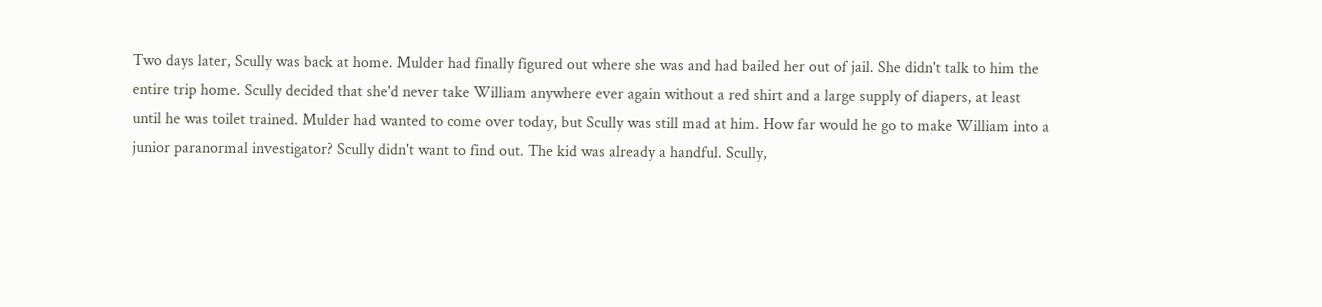Two days later, Scully was back at home. Mulder had finally figured out where she was and had bailed her out of jail. She didn't talk to him the entire trip home. Scully decided that she'd never take William anywhere ever again without a red shirt and a large supply of diapers, at least until he was toilet trained. Mulder had wanted to come over today, but Scully was still mad at him. How far would he go to make William into a junior paranormal investigator? Scully didn't want to find out. The kid was already a handful. Scully,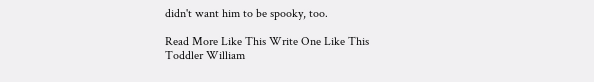didn't want him to be spooky, too.

Read More Like This Write One Like This
Toddler William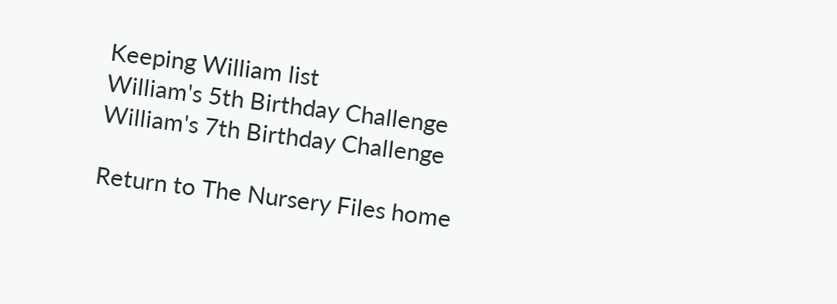Keeping William list
William's 5th Birthday Challenge
William's 7th Birthday Challenge

Return to The Nursery Files home